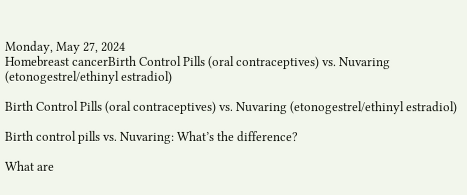Monday, May 27, 2024
Homebreast cancerBirth Control Pills (oral contraceptives) vs. Nuvaring (etonogestrel/ethinyl estradiol)

Birth Control Pills (oral contraceptives) vs. Nuvaring (etonogestrel/ethinyl estradiol)

Birth control pills vs. Nuvaring: What’s the difference?

What are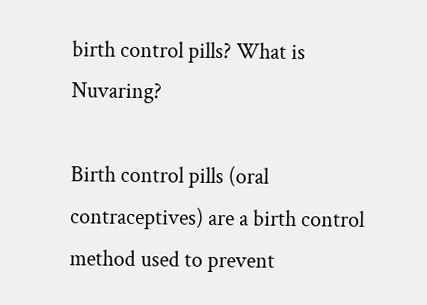birth control pills? What is Nuvaring?

Birth control pills (oral contraceptives) are a birth control method used to prevent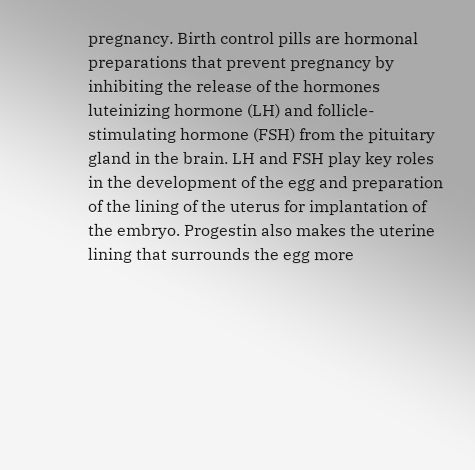pregnancy. Birth control pills are hormonal preparations that prevent pregnancy by inhibiting the release of the hormones luteinizing hormone (LH) and follicle-stimulating hormone (FSH) from the pituitary gland in the brain. LH and FSH play key roles in the development of the egg and preparation of the lining of the uterus for implantation of the embryo. Progestin also makes the uterine lining that surrounds the egg more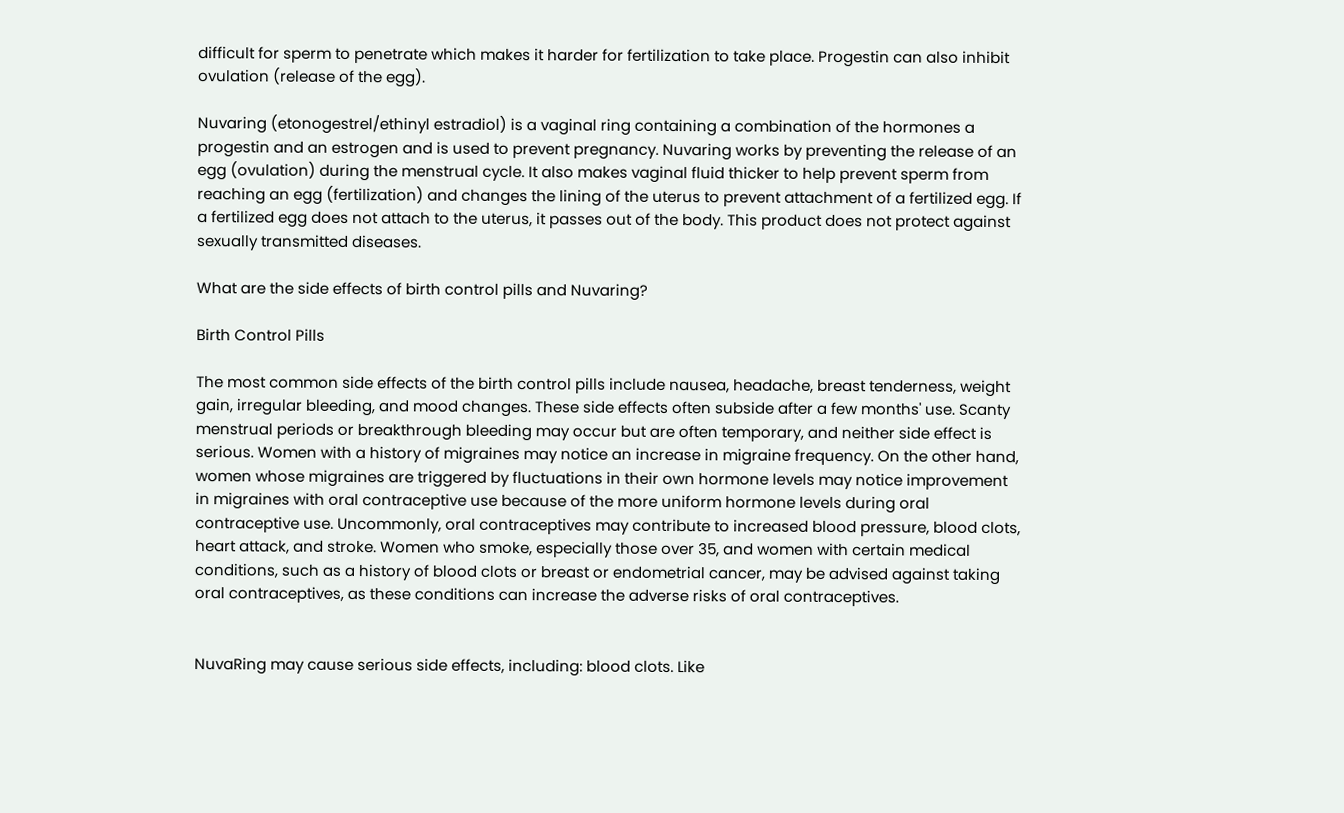difficult for sperm to penetrate which makes it harder for fertilization to take place. Progestin can also inhibit ovulation (release of the egg).

Nuvaring (etonogestrel/ethinyl estradiol) is a vaginal ring containing a combination of the hormones a progestin and an estrogen and is used to prevent pregnancy. Nuvaring works by preventing the release of an egg (ovulation) during the menstrual cycle. It also makes vaginal fluid thicker to help prevent sperm from reaching an egg (fertilization) and changes the lining of the uterus to prevent attachment of a fertilized egg. If a fertilized egg does not attach to the uterus, it passes out of the body. This product does not protect against sexually transmitted diseases.

What are the side effects of birth control pills and Nuvaring?

Birth Control Pills

The most common side effects of the birth control pills include nausea, headache, breast tenderness, weight gain, irregular bleeding, and mood changes. These side effects often subside after a few months' use. Scanty menstrual periods or breakthrough bleeding may occur but are often temporary, and neither side effect is serious. Women with a history of migraines may notice an increase in migraine frequency. On the other hand, women whose migraines are triggered by fluctuations in their own hormone levels may notice improvement in migraines with oral contraceptive use because of the more uniform hormone levels during oral contraceptive use. Uncommonly, oral contraceptives may contribute to increased blood pressure, blood clots, heart attack, and stroke. Women who smoke, especially those over 35, and women with certain medical conditions, such as a history of blood clots or breast or endometrial cancer, may be advised against taking oral contraceptives, as these conditions can increase the adverse risks of oral contraceptives.


NuvaRing may cause serious side effects, including: blood clots. Like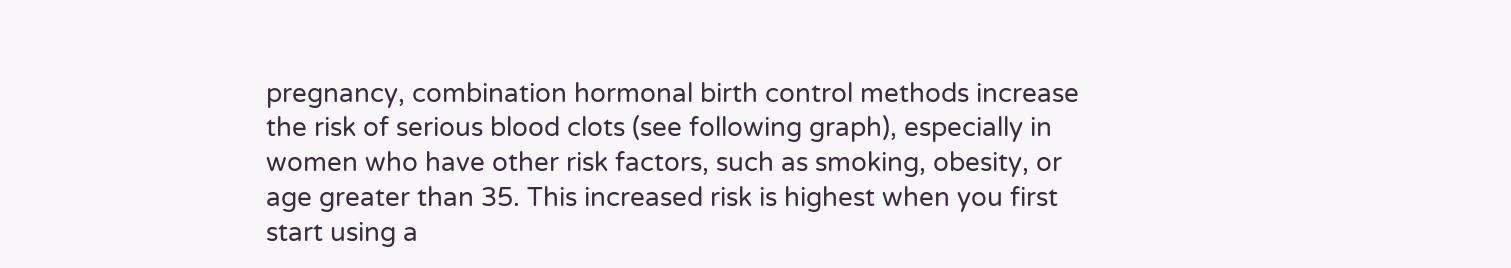pregnancy, combination hormonal birth control methods increase the risk of serious blood clots (see following graph), especially in women who have other risk factors, such as smoking, obesity, or age greater than 35. This increased risk is highest when you first start using a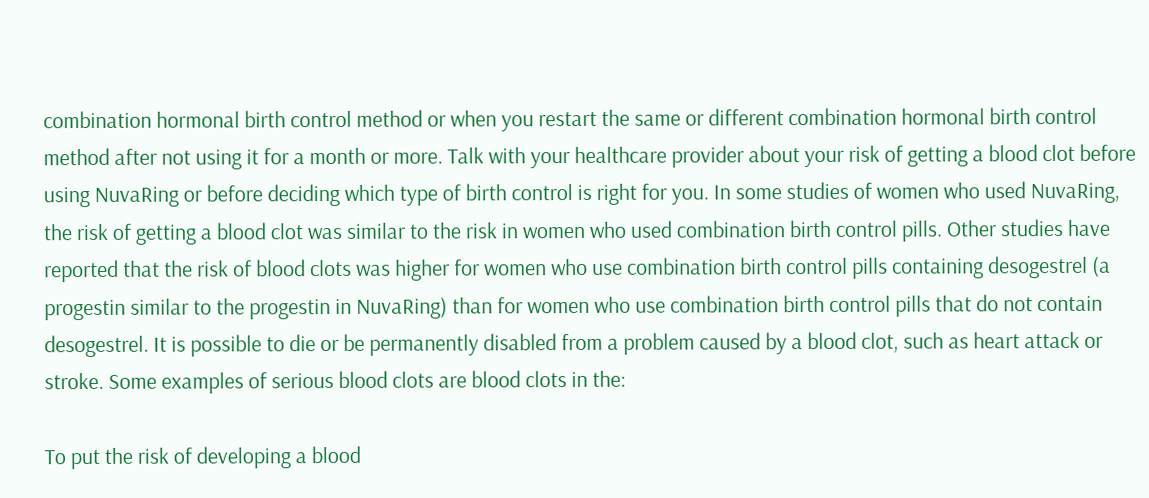combination hormonal birth control method or when you restart the same or different combination hormonal birth control method after not using it for a month or more. Talk with your healthcare provider about your risk of getting a blood clot before using NuvaRing or before deciding which type of birth control is right for you. In some studies of women who used NuvaRing, the risk of getting a blood clot was similar to the risk in women who used combination birth control pills. Other studies have reported that the risk of blood clots was higher for women who use combination birth control pills containing desogestrel (a progestin similar to the progestin in NuvaRing) than for women who use combination birth control pills that do not contain desogestrel. It is possible to die or be permanently disabled from a problem caused by a blood clot, such as heart attack or stroke. Some examples of serious blood clots are blood clots in the:

To put the risk of developing a blood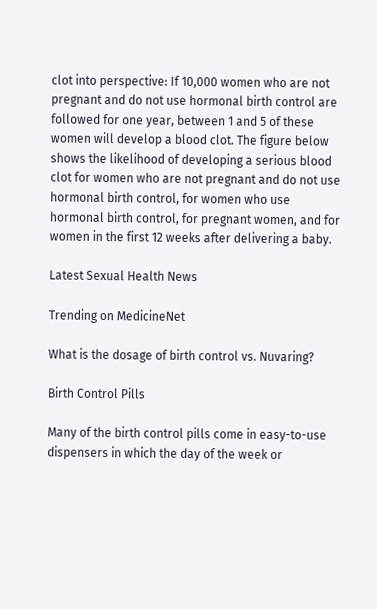clot into perspective: If 10,000 women who are not pregnant and do not use hormonal birth control are followed for one year, between 1 and 5 of these women will develop a blood clot. The figure below shows the likelihood of developing a serious blood clot for women who are not pregnant and do not use hormonal birth control, for women who use hormonal birth control, for pregnant women, and for women in the first 12 weeks after delivering a baby.

Latest Sexual Health News

Trending on MedicineNet

What is the dosage of birth control vs. Nuvaring?

Birth Control Pills

Many of the birth control pills come in easy-to-use dispensers in which the day of the week or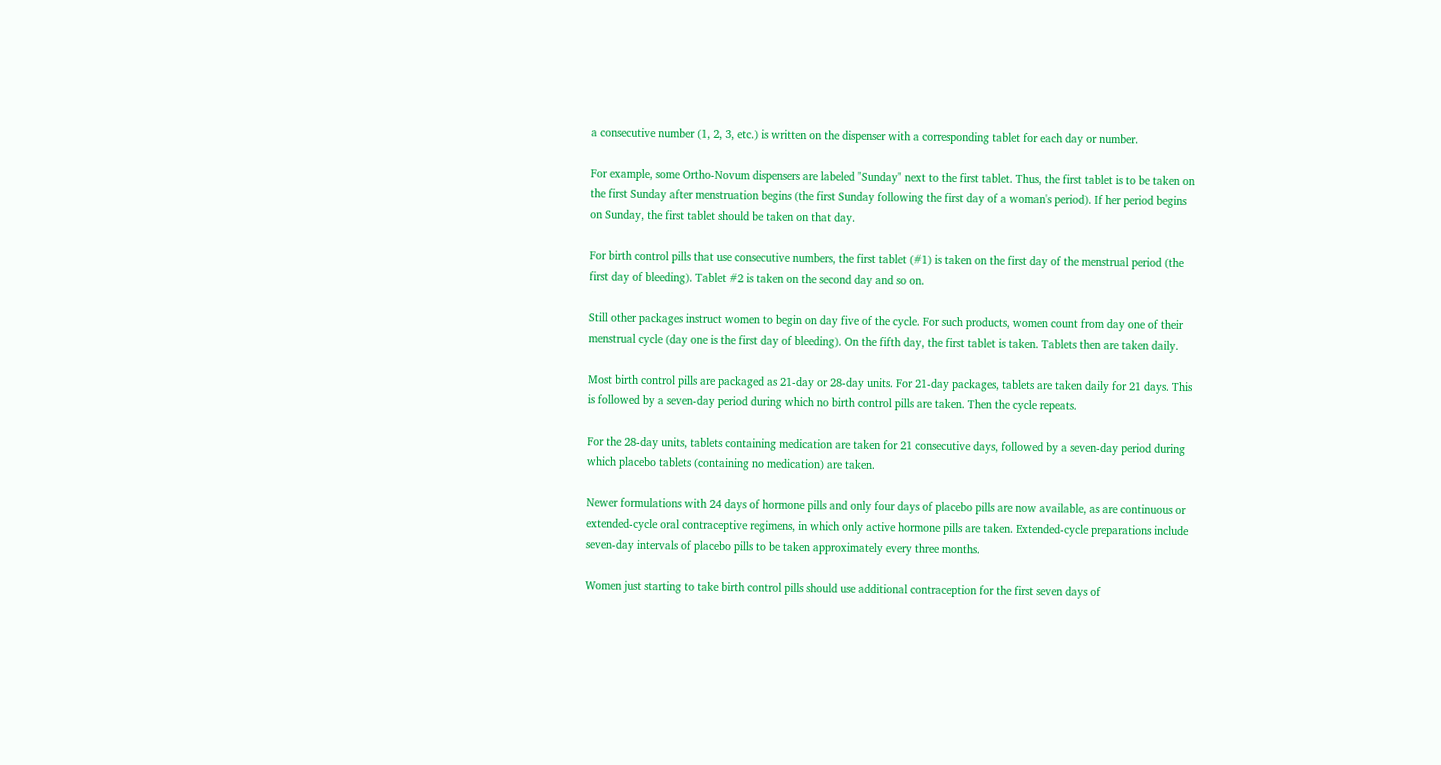a consecutive number (1, 2, 3, etc.) is written on the dispenser with a corresponding tablet for each day or number.

For example, some Ortho-Novum dispensers are labeled "Sunday" next to the first tablet. Thus, the first tablet is to be taken on the first Sunday after menstruation begins (the first Sunday following the first day of a woman's period). If her period begins on Sunday, the first tablet should be taken on that day.

For birth control pills that use consecutive numbers, the first tablet (#1) is taken on the first day of the menstrual period (the first day of bleeding). Tablet #2 is taken on the second day and so on.

Still other packages instruct women to begin on day five of the cycle. For such products, women count from day one of their menstrual cycle (day one is the first day of bleeding). On the fifth day, the first tablet is taken. Tablets then are taken daily.

Most birth control pills are packaged as 21-day or 28-day units. For 21-day packages, tablets are taken daily for 21 days. This is followed by a seven-day period during which no birth control pills are taken. Then the cycle repeats.

For the 28-day units, tablets containing medication are taken for 21 consecutive days, followed by a seven-day period during which placebo tablets (containing no medication) are taken.

Newer formulations with 24 days of hormone pills and only four days of placebo pills are now available, as are continuous or extended-cycle oral contraceptive regimens, in which only active hormone pills are taken. Extended-cycle preparations include seven-day intervals of placebo pills to be taken approximately every three months.

Women just starting to take birth control pills should use additional contraception for the first seven days of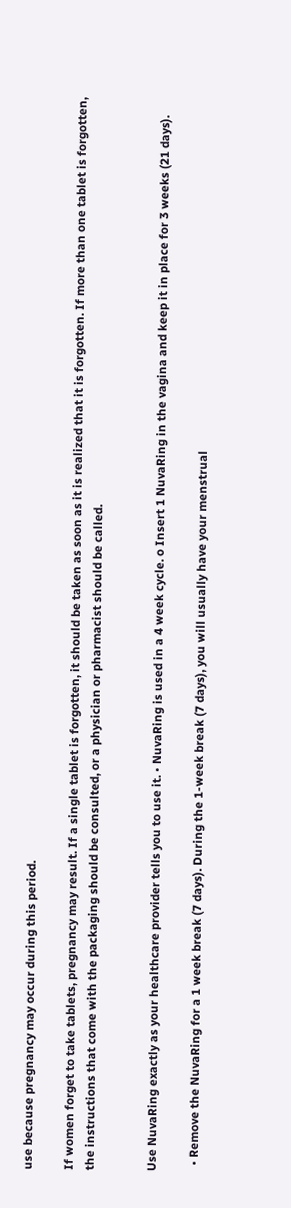use because pregnancy may occur during this period.

If women forget to take tablets, pregnancy may result. If a single tablet is forgotten, it should be taken as soon as it is realized that it is forgotten. If more than one tablet is forgotten, the instructions that come with the packaging should be consulted, or a physician or pharmacist should be called.


Use NuvaRing exactly as your healthcare provider tells you to use it. • NuvaRing is used in a 4 week cycle. o Insert 1 NuvaRing in the vagina and keep it in place for 3 weeks (21 days).

  • Remove the NuvaRing for a 1 week break (7 days). During the 1-week break (7 days), you will usually have your menstrual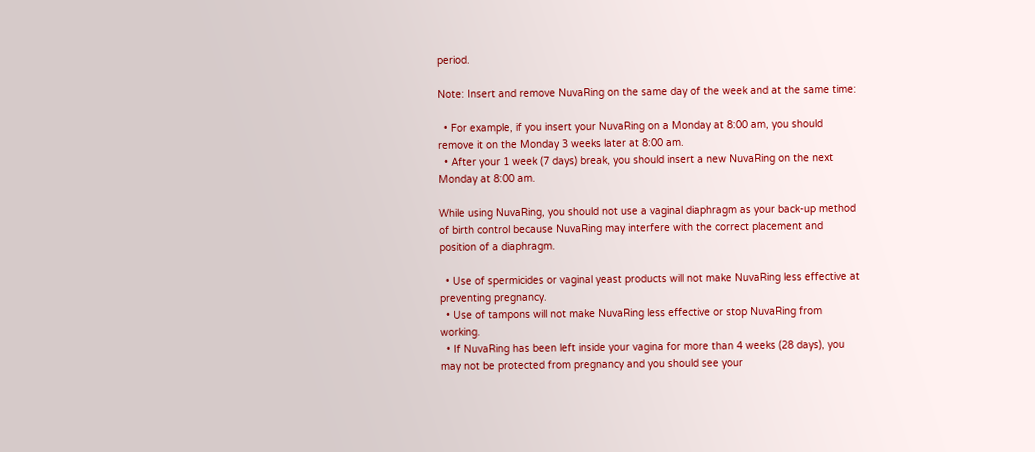period.

Note: Insert and remove NuvaRing on the same day of the week and at the same time:

  • For example, if you insert your NuvaRing on a Monday at 8:00 am, you should remove it on the Monday 3 weeks later at 8:00 am.
  • After your 1 week (7 days) break, you should insert a new NuvaRing on the next Monday at 8:00 am.

While using NuvaRing, you should not use a vaginal diaphragm as your back-up method of birth control because NuvaRing may interfere with the correct placement and position of a diaphragm.

  • Use of spermicides or vaginal yeast products will not make NuvaRing less effective at preventing pregnancy.
  • Use of tampons will not make NuvaRing less effective or stop NuvaRing from working.
  • If NuvaRing has been left inside your vagina for more than 4 weeks (28 days), you may not be protected from pregnancy and you should see your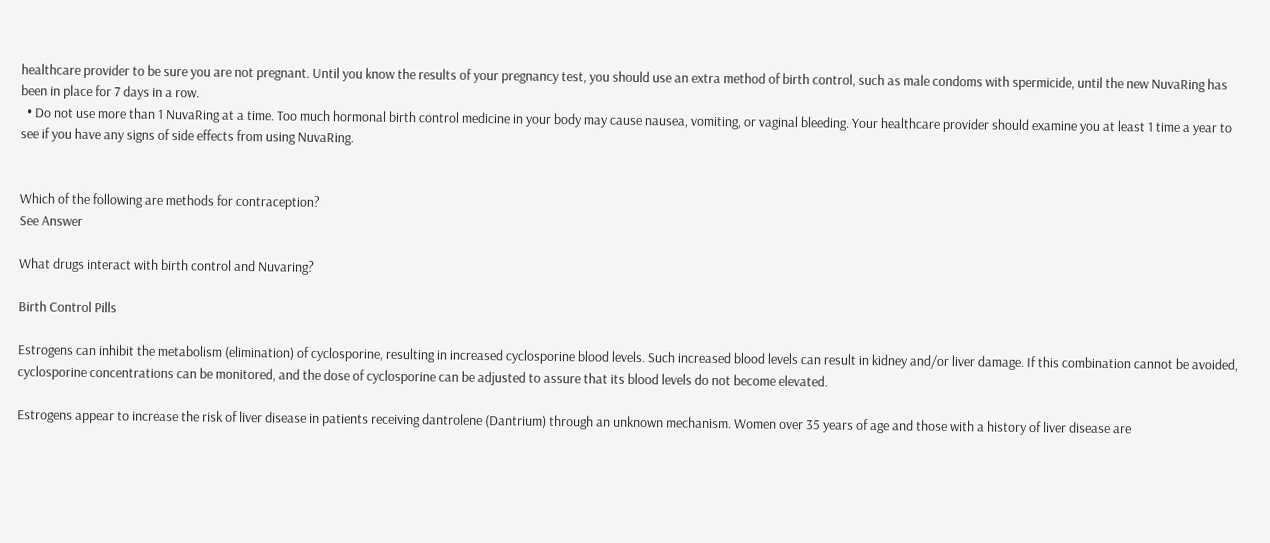healthcare provider to be sure you are not pregnant. Until you know the results of your pregnancy test, you should use an extra method of birth control, such as male condoms with spermicide, until the new NuvaRing has been in place for 7 days in a row.
  • Do not use more than 1 NuvaRing at a time. Too much hormonal birth control medicine in your body may cause nausea, vomiting, or vaginal bleeding. Your healthcare provider should examine you at least 1 time a year to see if you have any signs of side effects from using NuvaRing.


Which of the following are methods for contraception?
See Answer

What drugs interact with birth control and Nuvaring?

Birth Control Pills

Estrogens can inhibit the metabolism (elimination) of cyclosporine, resulting in increased cyclosporine blood levels. Such increased blood levels can result in kidney and/or liver damage. If this combination cannot be avoided, cyclosporine concentrations can be monitored, and the dose of cyclosporine can be adjusted to assure that its blood levels do not become elevated.

Estrogens appear to increase the risk of liver disease in patients receiving dantrolene (Dantrium) through an unknown mechanism. Women over 35 years of age and those with a history of liver disease are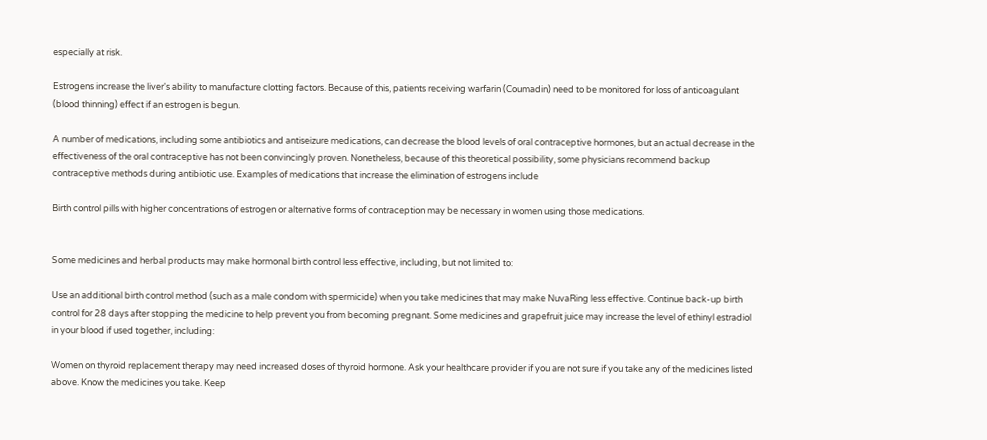especially at risk.

Estrogens increase the liver's ability to manufacture clotting factors. Because of this, patients receiving warfarin (Coumadin) need to be monitored for loss of anticoagulant (blood thinning) effect if an estrogen is begun.

A number of medications, including some antibiotics and antiseizure medications, can decrease the blood levels of oral contraceptive hormones, but an actual decrease in the effectiveness of the oral contraceptive has not been convincingly proven. Nonetheless, because of this theoretical possibility, some physicians recommend backup contraceptive methods during antibiotic use. Examples of medications that increase the elimination of estrogens include

Birth control pills with higher concentrations of estrogen or alternative forms of contraception may be necessary in women using those medications.


Some medicines and herbal products may make hormonal birth control less effective, including, but not limited to:

Use an additional birth control method (such as a male condom with spermicide) when you take medicines that may make NuvaRing less effective. Continue back-up birth control for 28 days after stopping the medicine to help prevent you from becoming pregnant. Some medicines and grapefruit juice may increase the level of ethinyl estradiol in your blood if used together, including:

Women on thyroid replacement therapy may need increased doses of thyroid hormone. Ask your healthcare provider if you are not sure if you take any of the medicines listed above. Know the medicines you take. Keep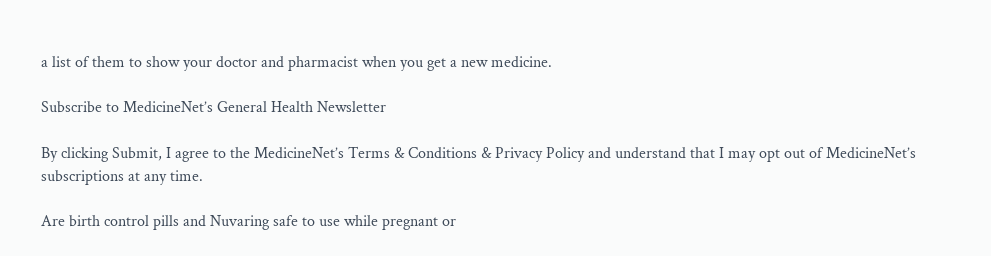a list of them to show your doctor and pharmacist when you get a new medicine.

Subscribe to MedicineNet’s General Health Newsletter

By clicking Submit, I agree to the MedicineNet’s Terms & Conditions & Privacy Policy and understand that I may opt out of MedicineNet’s subscriptions at any time.

Are birth control pills and Nuvaring safe to use while pregnant or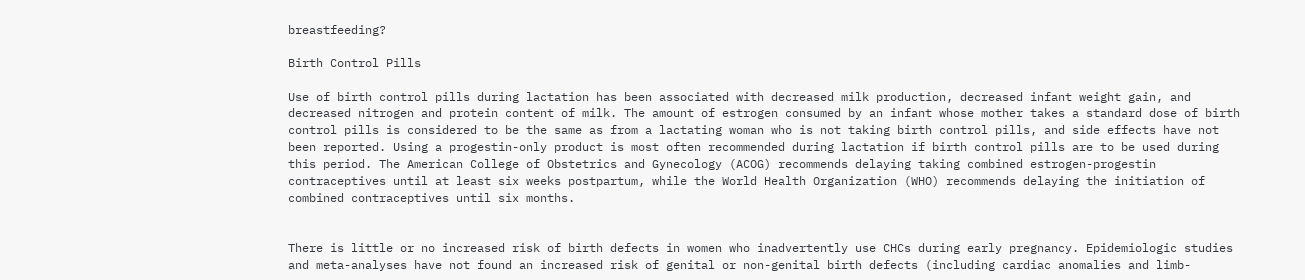breastfeeding?

Birth Control Pills

Use of birth control pills during lactation has been associated with decreased milk production, decreased infant weight gain, and decreased nitrogen and protein content of milk. The amount of estrogen consumed by an infant whose mother takes a standard dose of birth control pills is considered to be the same as from a lactating woman who is not taking birth control pills, and side effects have not been reported. Using a progestin-only product is most often recommended during lactation if birth control pills are to be used during this period. The American College of Obstetrics and Gynecology (ACOG) recommends delaying taking combined estrogen-progestin contraceptives until at least six weeks postpartum, while the World Health Organization (WHO) recommends delaying the initiation of combined contraceptives until six months.


There is little or no increased risk of birth defects in women who inadvertently use CHCs during early pregnancy. Epidemiologic studies and meta-analyses have not found an increased risk of genital or non-genital birth defects (including cardiac anomalies and limb-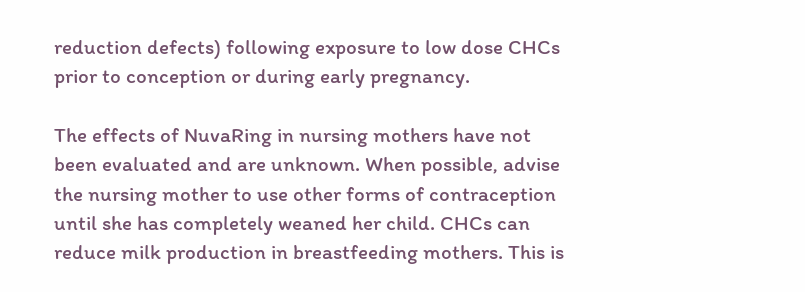reduction defects) following exposure to low dose CHCs prior to conception or during early pregnancy.

The effects of NuvaRing in nursing mothers have not been evaluated and are unknown. When possible, advise the nursing mother to use other forms of contraception until she has completely weaned her child. CHCs can reduce milk production in breastfeeding mothers. This is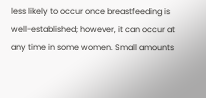less likely to occur once breastfeeding is well-established; however, it can occur at any time in some women. Small amounts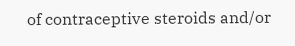of contraceptive steroids and/or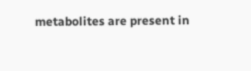metabolites are present in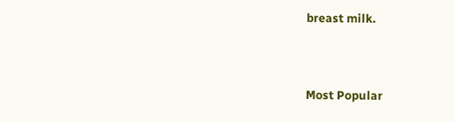breast milk.


Most Popular